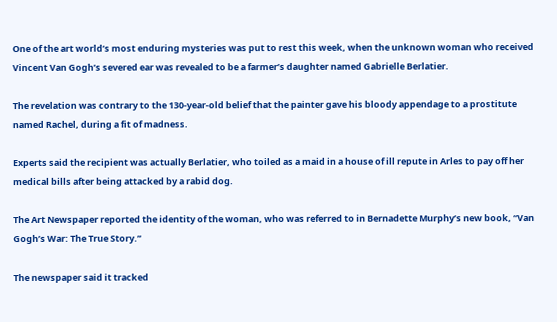One of the art world’s most enduring mysteries was put to rest this week, when the unknown woman who received Vincent Van Gogh’s severed ear was revealed to be a farmer’s daughter named Gabrielle Berlatier.

The revelation was contrary to the 130-year-old belief that the painter gave his bloody appendage to a prostitute named Rachel, during a fit of madness.

Experts said the recipient was actually Berlatier, who toiled as a maid in a house of ill repute in Arles to pay off her medical bills after being attacked by a rabid dog.

The Art Newspaper reported the identity of the woman, who was referred to in Bernadette Murphy’s new book, “Van Gogh’s War: The True Story.”

The newspaper said it tracked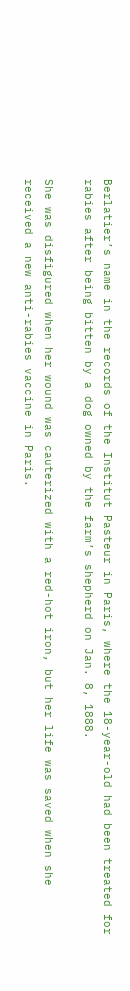Berlatier’s name in the records of the Institut Pasteur in Paris, where the 18-year-old had been treated for rabies after being bitten by a dog owned by the farm’s shepherd on Jan. 8, 1888.

She was disfigured when her wound was cauterized with a red-hot iron, but her life was saved when she received a new anti-rabies vaccine in Paris.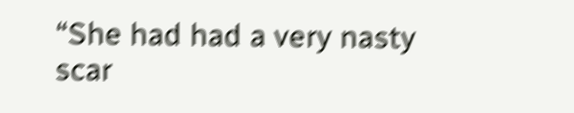“She had had a very nasty scar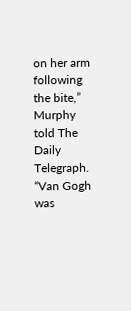on her arm following the bite,” Murphy told The Daily Telegraph. “Van Gogh was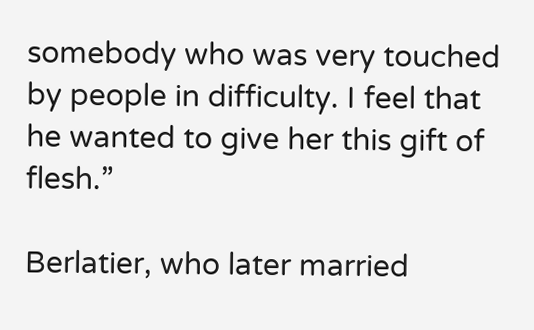somebody who was very touched by people in difficulty. I feel that he wanted to give her this gift of flesh.”

Berlatier, who later married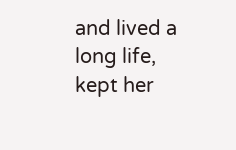and lived a long life, kept her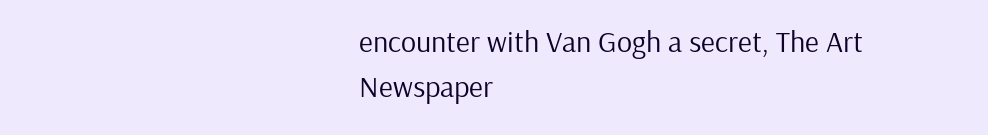encounter with Van Gogh a secret, The Art Newspaper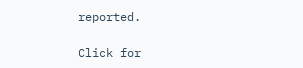reported.

Click for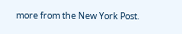more from the New York Post.